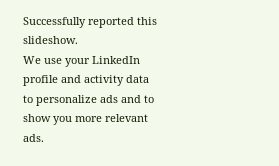Successfully reported this slideshow.
We use your LinkedIn profile and activity data to personalize ads and to show you more relevant ads.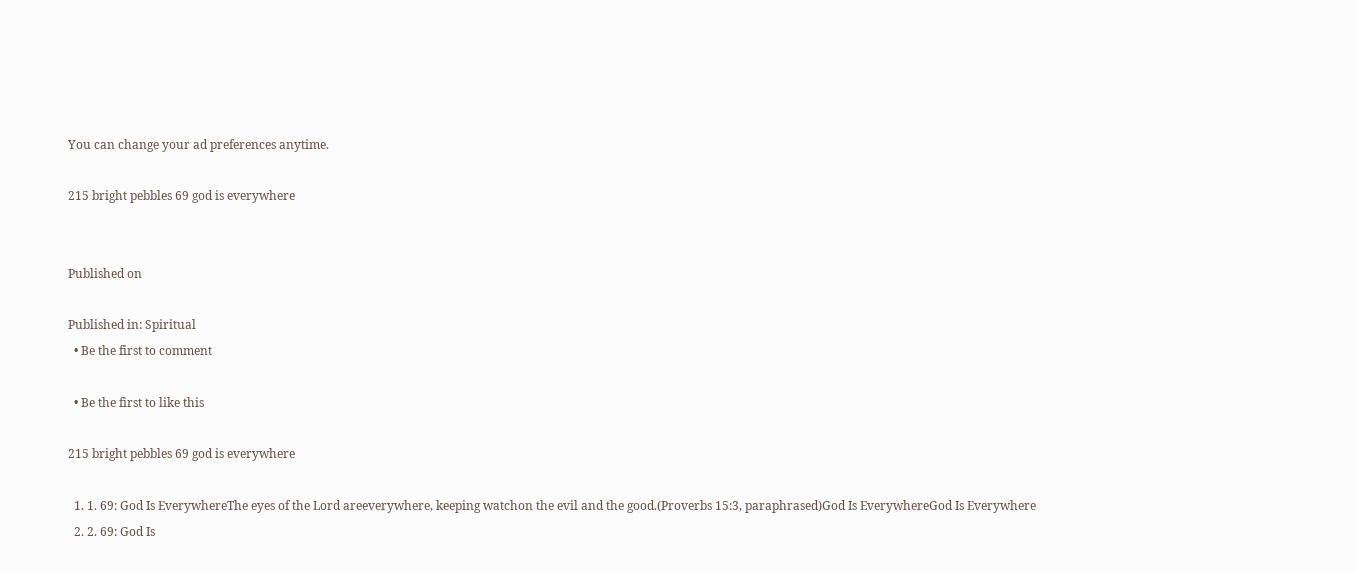You can change your ad preferences anytime.

215 bright pebbles 69 god is everywhere


Published on

Published in: Spiritual
  • Be the first to comment

  • Be the first to like this

215 bright pebbles 69 god is everywhere

  1. 1. 69: God Is EverywhereThe eyes of the Lord areeverywhere, keeping watchon the evil and the good.(Proverbs 15:3, paraphrased)God Is EverywhereGod Is Everywhere
  2. 2. 69: God Is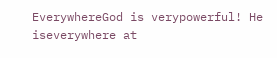EverywhereGod is verypowerful! He iseverywhere at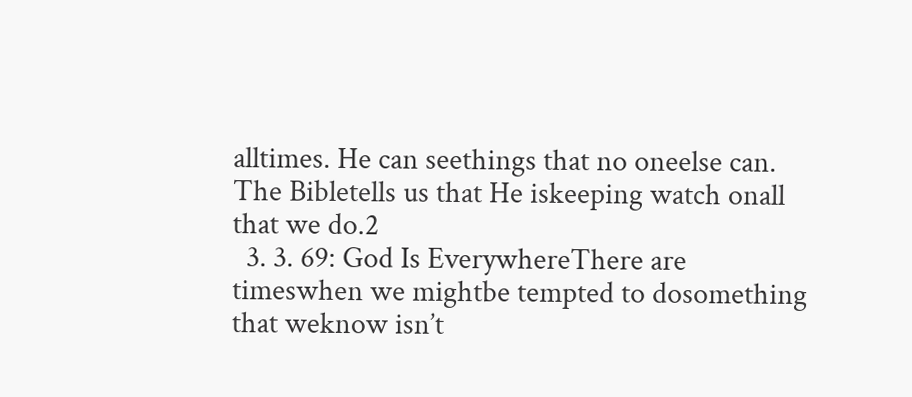alltimes. He can seethings that no oneelse can. The Bibletells us that He iskeeping watch onall that we do.2
  3. 3. 69: God Is EverywhereThere are timeswhen we mightbe tempted to dosomething that weknow isn’t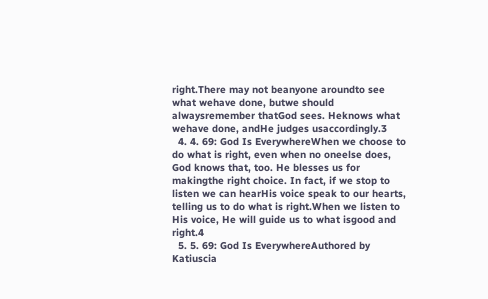right.There may not beanyone aroundto see what wehave done, butwe should alwaysremember thatGod sees. Heknows what wehave done, andHe judges usaccordingly.3
  4. 4. 69: God Is EverywhereWhen we choose to do what is right, even when no oneelse does, God knows that, too. He blesses us for makingthe right choice. In fact, if we stop to listen we can hearHis voice speak to our hearts, telling us to do what is right.When we listen to His voice, He will guide us to what isgood and right.4
  5. 5. 69: God Is EverywhereAuthored by Katiuscia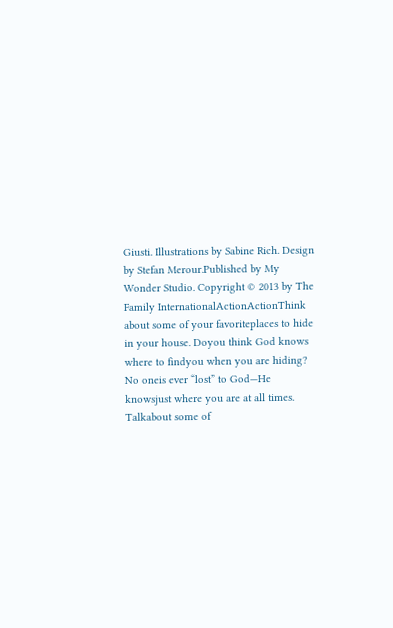Giusti. Illustrations by Sabine Rich. Design by Stefan Merour.Published by My Wonder Studio. Copyright © 2013 by The Family InternationalActionActionThink about some of your favoriteplaces to hide in your house. Doyou think God knows where to findyou when you are hiding? No oneis ever “lost” to God—He knowsjust where you are at all times. Talkabout some of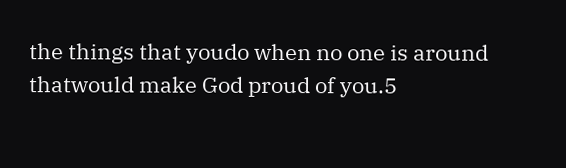the things that youdo when no one is around thatwould make God proud of you.5